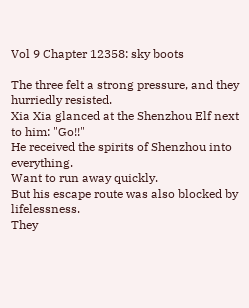Vol 9 Chapter 12358: sky boots

The three felt a strong pressure, and they hurriedly resisted.
Xia Xia glanced at the Shenzhou Elf next to him: "Go!!"
He received the spirits of Shenzhou into everything.
Want to run away quickly.
But his escape route was also blocked by lifelessness.
They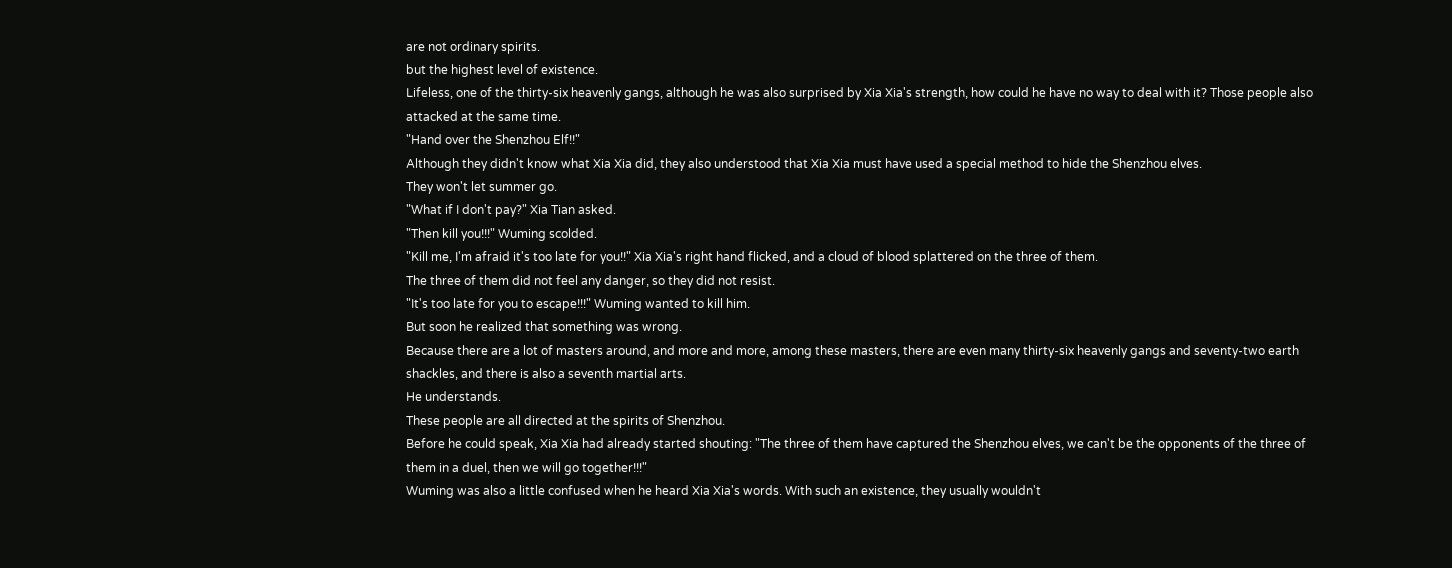are not ordinary spirits.
but the highest level of existence.
Lifeless, one of the thirty-six heavenly gangs, although he was also surprised by Xia Xia's strength, how could he have no way to deal with it? Those people also attacked at the same time.
"Hand over the Shenzhou Elf!!"
Although they didn't know what Xia Xia did, they also understood that Xia Xia must have used a special method to hide the Shenzhou elves.
They won't let summer go.
"What if I don't pay?" Xia Tian asked.
"Then kill you!!!" Wuming scolded.
"Kill me, I'm afraid it's too late for you!!" Xia Xia's right hand flicked, and a cloud of blood splattered on the three of them.
The three of them did not feel any danger, so they did not resist.
"It's too late for you to escape!!!" Wuming wanted to kill him.
But soon he realized that something was wrong.
Because there are a lot of masters around, and more and more, among these masters, there are even many thirty-six heavenly gangs and seventy-two earth shackles, and there is also a seventh martial arts.
He understands.
These people are all directed at the spirits of Shenzhou.
Before he could speak, Xia Xia had already started shouting: "The three of them have captured the Shenzhou elves, we can't be the opponents of the three of them in a duel, then we will go together!!!"
Wuming was also a little confused when he heard Xia Xia's words. With such an existence, they usually wouldn't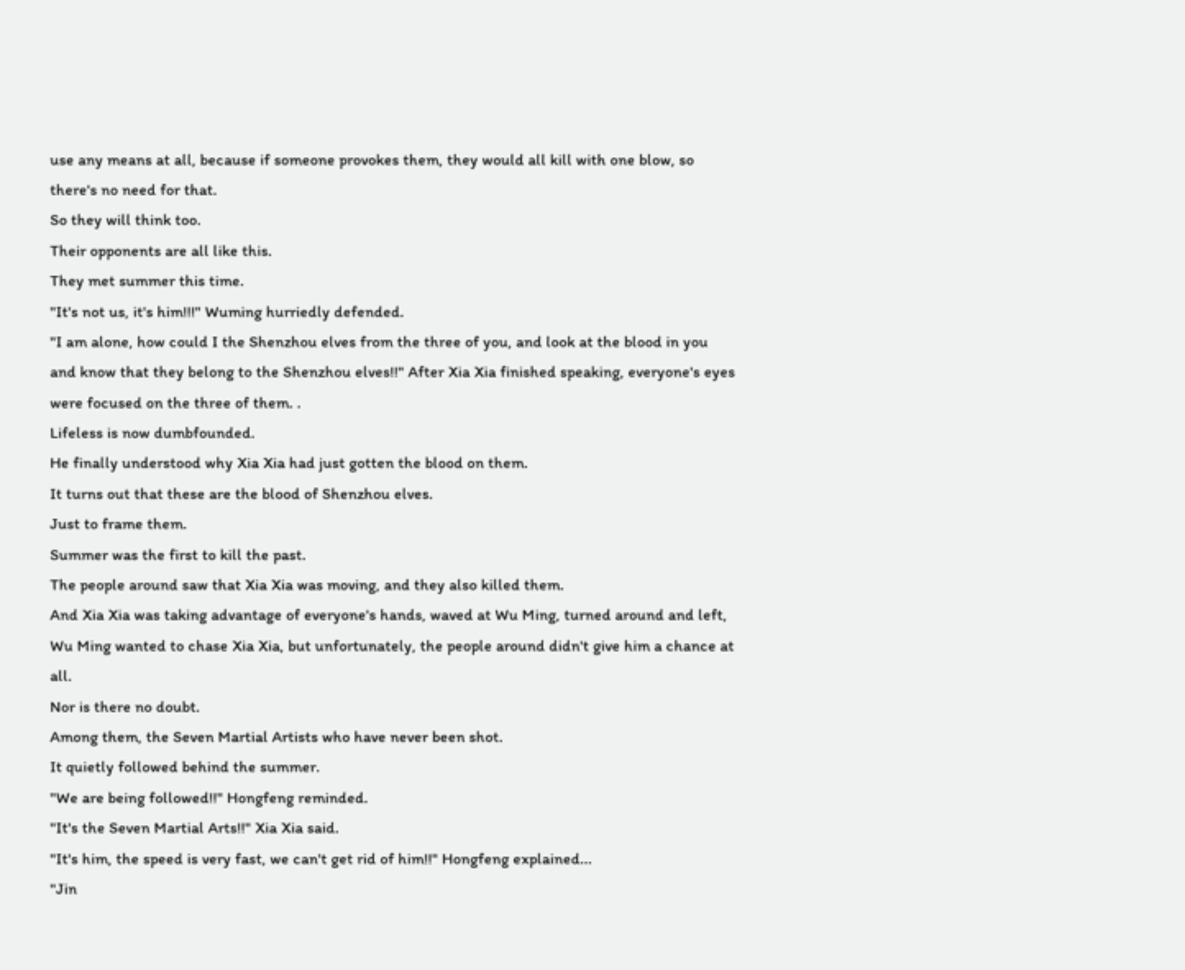use any means at all, because if someone provokes them, they would all kill with one blow, so there's no need for that.
So they will think too.
Their opponents are all like this.
They met summer this time.
"It's not us, it's him!!!" Wuming hurriedly defended.
"I am alone, how could I the Shenzhou elves from the three of you, and look at the blood in you and know that they belong to the Shenzhou elves!!" After Xia Xia finished speaking, everyone's eyes were focused on the three of them. .
Lifeless is now dumbfounded.
He finally understood why Xia Xia had just gotten the blood on them.
It turns out that these are the blood of Shenzhou elves.
Just to frame them.
Summer was the first to kill the past.
The people around saw that Xia Xia was moving, and they also killed them.
And Xia Xia was taking advantage of everyone's hands, waved at Wu Ming, turned around and left, Wu Ming wanted to chase Xia Xia, but unfortunately, the people around didn't give him a chance at all.
Nor is there no doubt.
Among them, the Seven Martial Artists who have never been shot.
It quietly followed behind the summer.
"We are being followed!!" Hongfeng reminded.
"It's the Seven Martial Arts!!" Xia Xia said.
"It's him, the speed is very fast, we can't get rid of him!!" Hongfeng explained...
"Jin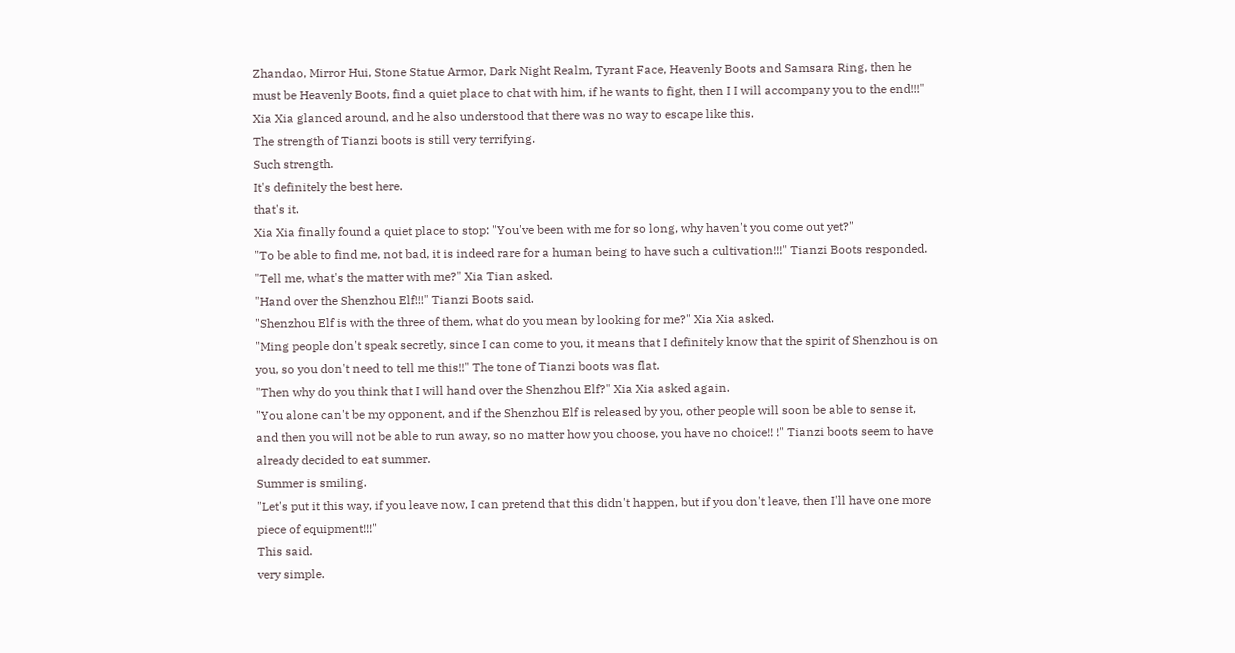Zhandao, Mirror Hui, Stone Statue Armor, Dark Night Realm, Tyrant Face, Heavenly Boots and Samsara Ring, then he must be Heavenly Boots, find a quiet place to chat with him, if he wants to fight, then I I will accompany you to the end!!!" Xia Xia glanced around, and he also understood that there was no way to escape like this.
The strength of Tianzi boots is still very terrifying.
Such strength.
It's definitely the best here.
that's it.
Xia Xia finally found a quiet place to stop: "You've been with me for so long, why haven't you come out yet?"
"To be able to find me, not bad, it is indeed rare for a human being to have such a cultivation!!!" Tianzi Boots responded.
"Tell me, what's the matter with me?" Xia Tian asked.
"Hand over the Shenzhou Elf!!!" Tianzi Boots said.
"Shenzhou Elf is with the three of them, what do you mean by looking for me?" Xia Xia asked.
"Ming people don't speak secretly, since I can come to you, it means that I definitely know that the spirit of Shenzhou is on you, so you don't need to tell me this!!" The tone of Tianzi boots was flat.
"Then why do you think that I will hand over the Shenzhou Elf?" Xia Xia asked again.
"You alone can't be my opponent, and if the Shenzhou Elf is released by you, other people will soon be able to sense it, and then you will not be able to run away, so no matter how you choose, you have no choice!! !" Tianzi boots seem to have already decided to eat summer.
Summer is smiling.
"Let's put it this way, if you leave now, I can pretend that this didn't happen, but if you don't leave, then I'll have one more piece of equipment!!!"
This said.
very simple.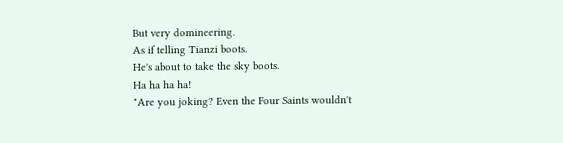But very domineering.
As if telling Tianzi boots.
He's about to take the sky boots.
Ha ha ha ha!
"Are you joking? Even the Four Saints wouldn't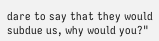dare to say that they would subdue us, why would you?"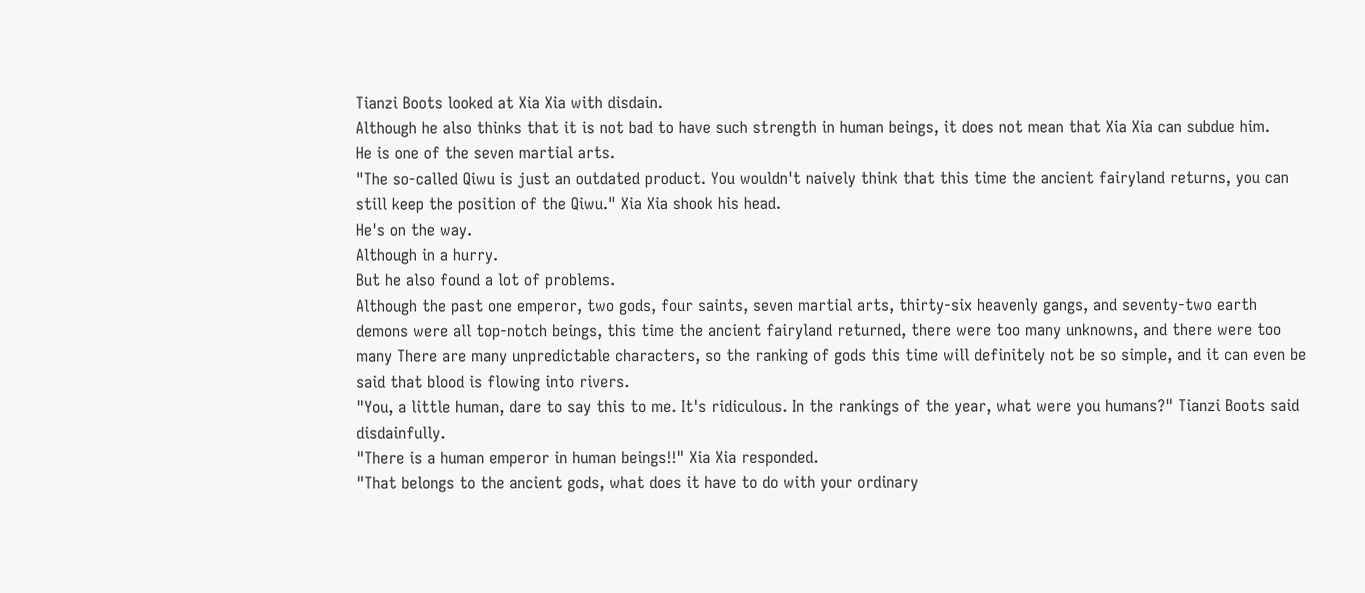Tianzi Boots looked at Xia Xia with disdain.
Although he also thinks that it is not bad to have such strength in human beings, it does not mean that Xia Xia can subdue him.
He is one of the seven martial arts.
"The so-called Qiwu is just an outdated product. You wouldn't naively think that this time the ancient fairyland returns, you can still keep the position of the Qiwu." Xia Xia shook his head.
He's on the way.
Although in a hurry.
But he also found a lot of problems.
Although the past one emperor, two gods, four saints, seven martial arts, thirty-six heavenly gangs, and seventy-two earth demons were all top-notch beings, this time the ancient fairyland returned, there were too many unknowns, and there were too many There are many unpredictable characters, so the ranking of gods this time will definitely not be so simple, and it can even be said that blood is flowing into rivers.
"You, a little human, dare to say this to me. It's ridiculous. In the rankings of the year, what were you humans?" Tianzi Boots said disdainfully.
"There is a human emperor in human beings!!" Xia Xia responded.
"That belongs to the ancient gods, what does it have to do with your ordinary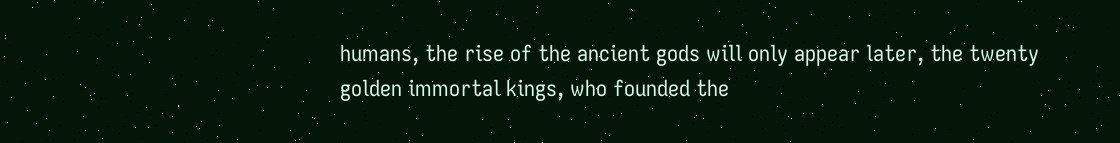humans, the rise of the ancient gods will only appear later, the twenty golden immortal kings, who founded the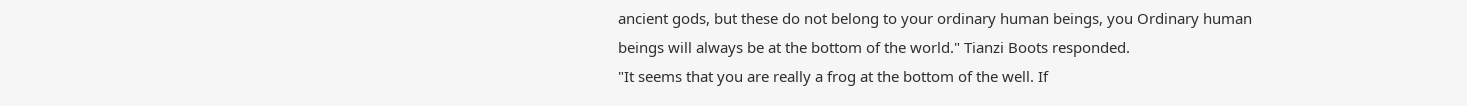ancient gods, but these do not belong to your ordinary human beings, you Ordinary human beings will always be at the bottom of the world." Tianzi Boots responded.
"It seems that you are really a frog at the bottom of the well. If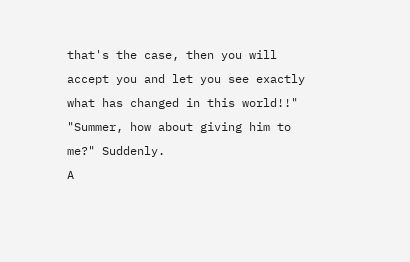that's the case, then you will accept you and let you see exactly what has changed in this world!!"
"Summer, how about giving him to me?" Suddenly.
A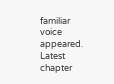familiar voice appeared.
Latest chapter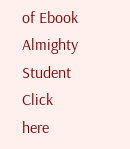of Ebook Almighty Student Click here